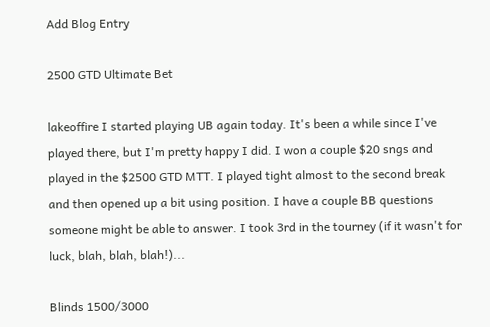Add Blog Entry

2500 GTD Ultimate Bet

lakeoffire I started playing UB again today. It's been a while since I've played there, but I'm pretty happy I did. I won a couple $20 sngs and played in the $2500 GTD MTT. I played tight almost to the second break and then opened up a bit using position. I have a couple BB questions someone might be able to answer. I took 3rd in the tourney (if it wasn't for luck, blah, blah, blah!)...

Blinds 1500/3000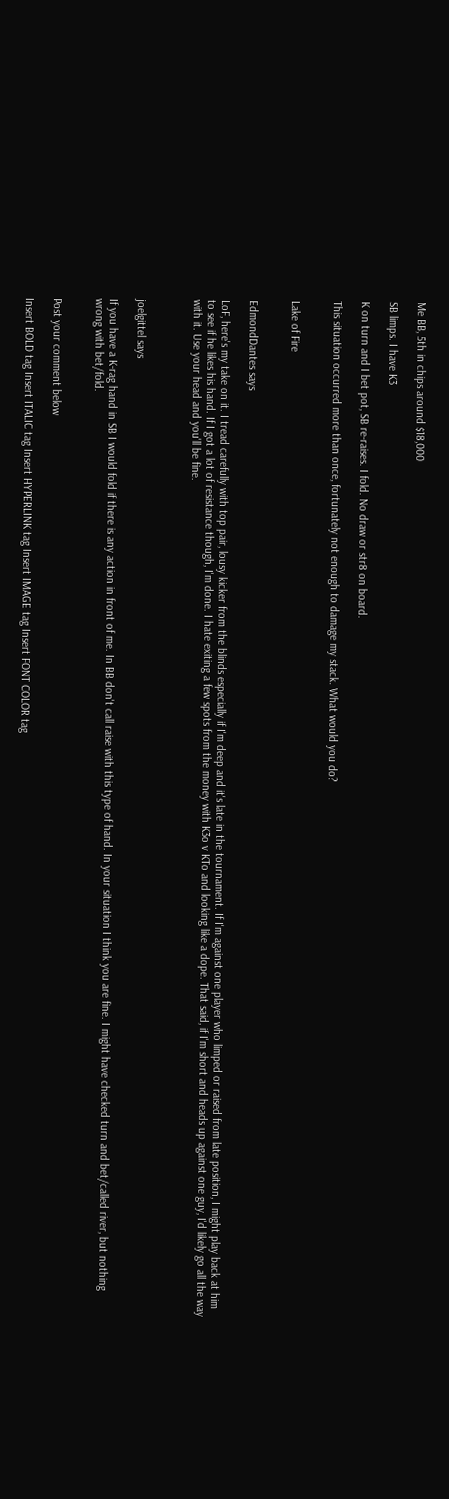Me BB, 5th in chips around $18,000

SB limps. I have K3

K on turn and I bet pot, SB re-raises. I fold. No draw or str8 on board.

This situation occurred more than once, fortunately not enough to damage my stack. What would you do?


Lake of Fire


EdmondDantes says

LoF, here's my take on it. I tread carefully with top pair, lousy kicker from the blinds especially if I'm deep and it's late in the tournament. If I'm against one player who limped or raised from late position, I might play back at him to see if he likes his hand. If I got a lot of resistance though, I'm done. I hate exiting a few spots from the money with K3o v KTo and looking like a dope. That said, if I'm short and heads up against one guy, I'd likely go all the way with it. Use your head and you'll be fine.



joelgittel says

If you have a K-rag hand in SB I would fold if there is any action in front of me. In BB don't call raise with this type of hand. In your situation I think you are fine. I might have checked turn and bet/called river, but nothing wrong with bet/fold.


Post your comment below

Insert BOLD tag Insert ITALIC tag Insert HYPERLINK tag Insert IMAGE tag Insert FONT COLOR tag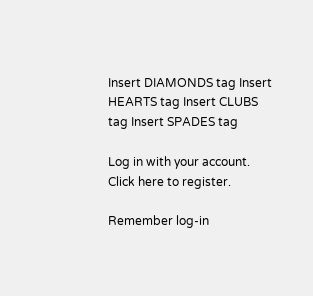Insert DIAMONDS tag Insert HEARTS tag Insert CLUBS tag Insert SPADES tag

Log in with your account. Click here to register.

Remember log-in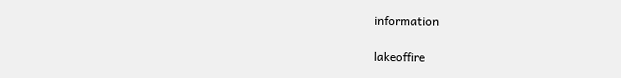information

lakeoffire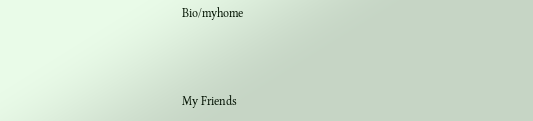Bio/myhome



My Friends